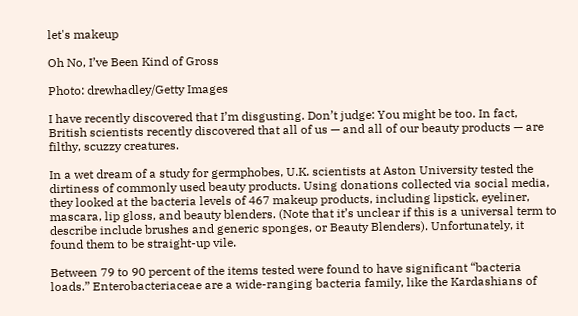let's makeup

Oh No, I’ve Been Kind of Gross

Photo: drewhadley/Getty Images

I have recently discovered that I’m disgusting. Don’t judge: You might be too. In fact, British scientists recently discovered that all of us — and all of our beauty products — are filthy, scuzzy creatures.

In a wet dream of a study for germphobes, U.K. scientists at Aston University tested the dirtiness of commonly used beauty products. Using donations collected via social media, they looked at the bacteria levels of 467 makeup products, including lipstick, eyeliner, mascara, lip gloss, and beauty blenders. (Note that it’s unclear if this is a universal term to describe include brushes and generic sponges, or Beauty Blenders). Unfortunately, it found them to be straight-up vile.

Between 79 to 90 percent of the items tested were found to have significant “bacteria loads.” Enterobacteriaceae are a wide-ranging bacteria family, like the Kardashians of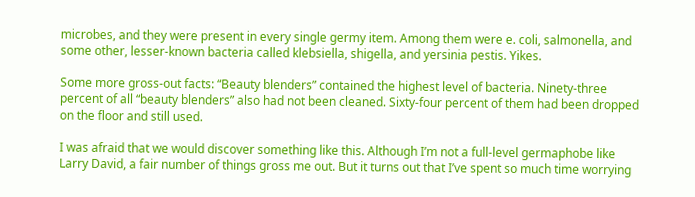microbes, and they were present in every single germy item. Among them were e. coli, salmonella, and some other, lesser-known bacteria called klebsiella, shigella, and yersinia pestis. Yikes.

Some more gross-out facts: “Beauty blenders” contained the highest level of bacteria. Ninety-three percent of all “beauty blenders” also had not been cleaned. Sixty-four percent of them had been dropped on the floor and still used.

I was afraid that we would discover something like this. Although I’m not a full-level germaphobe like Larry David, a fair number of things gross me out. But it turns out that I’ve spent so much time worrying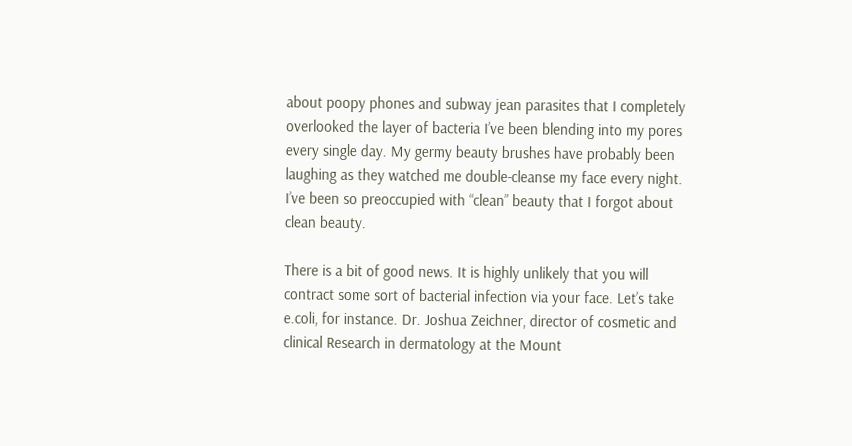about poopy phones and subway jean parasites that I completely overlooked the layer of bacteria I’ve been blending into my pores every single day. My germy beauty brushes have probably been laughing as they watched me double-cleanse my face every night. I’ve been so preoccupied with “clean” beauty that I forgot about clean beauty.

There is a bit of good news. It is highly unlikely that you will contract some sort of bacterial infection via your face. Let’s take e.coli, for instance. Dr. Joshua Zeichner, director of cosmetic and clinical Research in dermatology at the Mount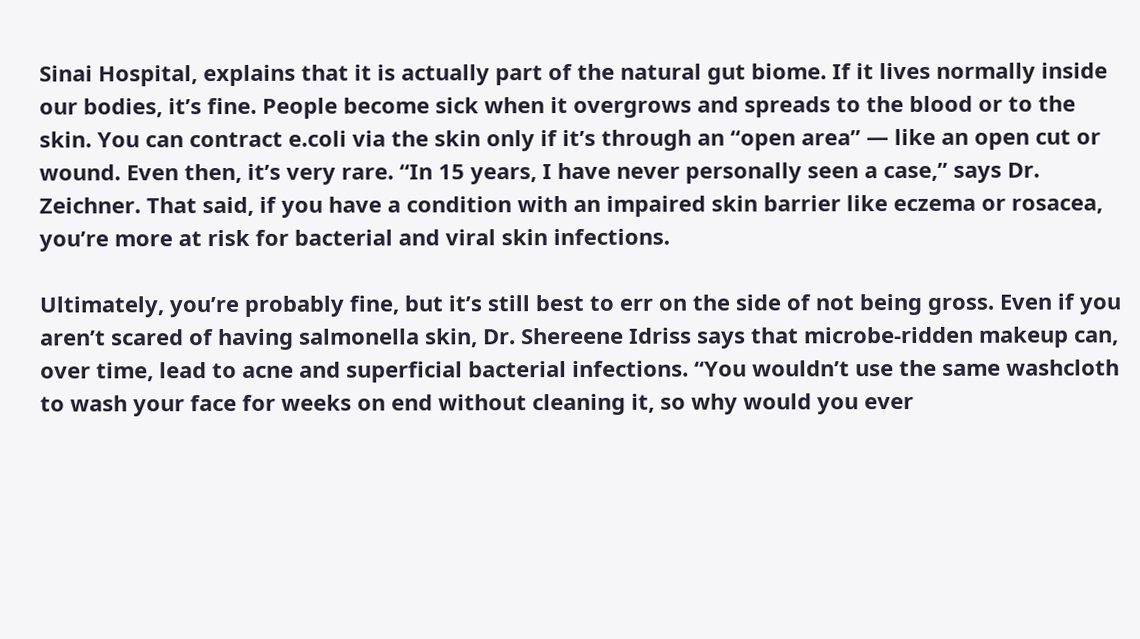Sinai Hospital, explains that it is actually part of the natural gut biome. If it lives normally inside our bodies, it’s fine. People become sick when it overgrows and spreads to the blood or to the skin. You can contract e.coli via the skin only if it’s through an “open area” — like an open cut or wound. Even then, it’s very rare. “In 15 years, I have never personally seen a case,” says Dr. Zeichner. That said, if you have a condition with an impaired skin barrier like eczema or rosacea, you’re more at risk for bacterial and viral skin infections.

Ultimately, you’re probably fine, but it’s still best to err on the side of not being gross. Even if you aren’t scared of having salmonella skin, Dr. Shereene Idriss says that microbe-ridden makeup can, over time, lead to acne and superficial bacterial infections. “You wouldn’t use the same washcloth to wash your face for weeks on end without cleaning it, so why would you ever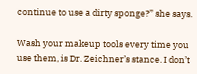continue to use a dirty sponge?” she says.

Wash your makeup tools every time you use them, is Dr. Zeichner’s stance. I don’t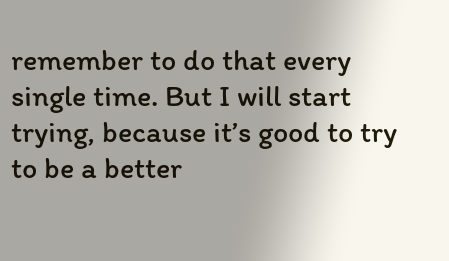remember to do that every single time. But I will start trying, because it’s good to try to be a better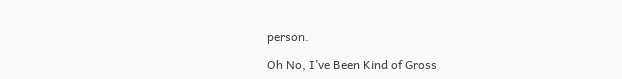person.

Oh No, I’ve Been Kind of Gross